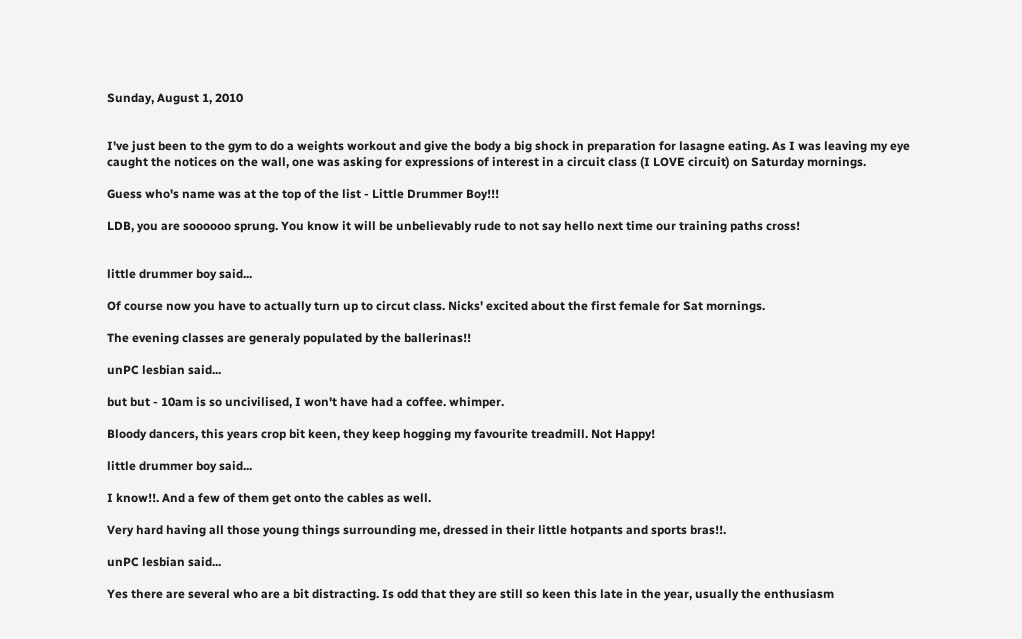Sunday, August 1, 2010


I've just been to the gym to do a weights workout and give the body a big shock in preparation for lasagne eating. As I was leaving my eye caught the notices on the wall, one was asking for expressions of interest in a circuit class (I LOVE circuit) on Saturday mornings.

Guess who's name was at the top of the list - Little Drummer Boy!!!

LDB, you are soooooo sprung. You know it will be unbelievably rude to not say hello next time our training paths cross!


little drummer boy said...

Of course now you have to actually turn up to circut class. Nicks' excited about the first female for Sat mornings.

The evening classes are generaly populated by the ballerinas!!

unPC lesbian said...

but but - 10am is so uncivilised, I won't have had a coffee. whimper.

Bloody dancers, this years crop bit keen, they keep hogging my favourite treadmill. Not Happy!

little drummer boy said...

I know!!. And a few of them get onto the cables as well.

Very hard having all those young things surrounding me, dressed in their little hotpants and sports bras!!.

unPC lesbian said...

Yes there are several who are a bit distracting. Is odd that they are still so keen this late in the year, usually the enthusiasm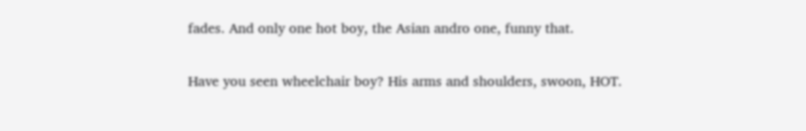fades. And only one hot boy, the Asian andro one, funny that.

Have you seen wheelchair boy? His arms and shoulders, swoon, HOT.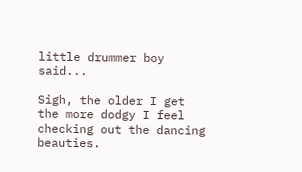little drummer boy said...

Sigh, the older I get the more dodgy I feel checking out the dancing beauties.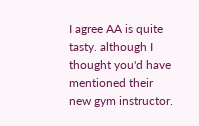I agree AA is quite tasty. although I thought you'd have mentioned their new gym instructor.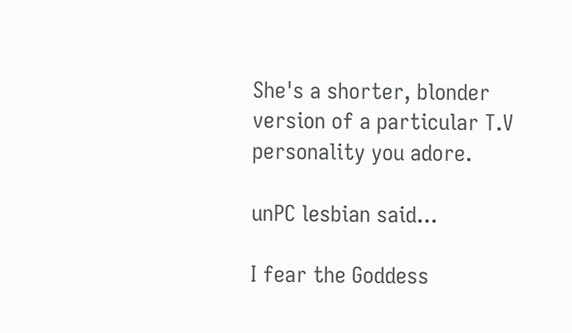She's a shorter, blonder version of a particular T.V personality you adore.

unPC lesbian said...

I fear the Goddess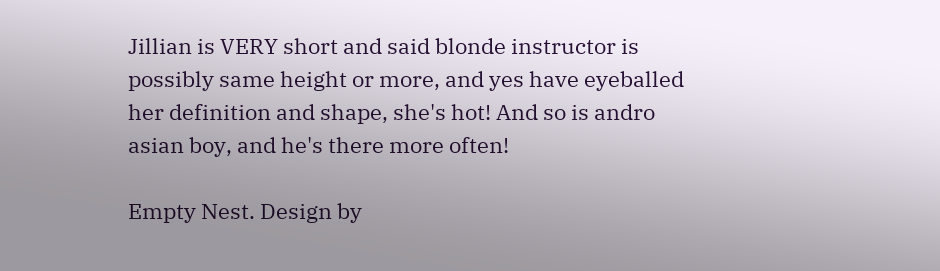Jillian is VERY short and said blonde instructor is possibly same height or more, and yes have eyeballed her definition and shape, she's hot! And so is andro asian boy, and he's there more often!

Empty Nest. Design by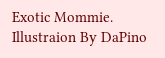Exotic Mommie. Illustraion By DaPino